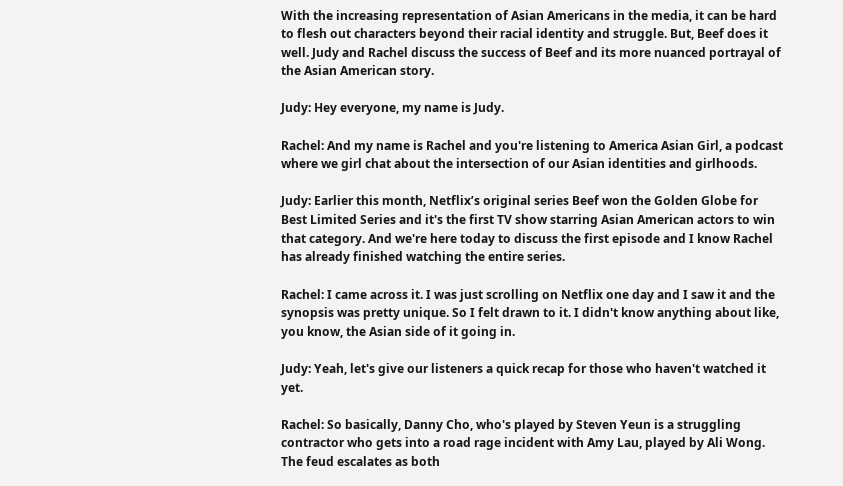With the increasing representation of Asian Americans in the media, it can be hard to flesh out characters beyond their racial identity and struggle. But, Beef does it well. Judy and Rachel discuss the success of Beef and its more nuanced portrayal of the Asian American story.

Judy: Hey everyone, my name is Judy.

Rachel: And my name is Rachel and you're listening to America Asian Girl, a podcast where we girl chat about the intersection of our Asian identities and girlhoods.

Judy: Earlier this month, Netflix’s original series Beef won the Golden Globe for Best Limited Series and it's the first TV show starring Asian American actors to win that category. And we're here today to discuss the first episode and I know Rachel has already finished watching the entire series.

Rachel: I came across it. I was just scrolling on Netflix one day and I saw it and the synopsis was pretty unique. So I felt drawn to it. I didn't know anything about like, you know, the Asian side of it going in.

Judy: Yeah, let's give our listeners a quick recap for those who haven't watched it yet.

Rachel: So basically, Danny Cho, who's played by Steven Yeun is a struggling contractor who gets into a road rage incident with Amy Lau, played by Ali Wong. The feud escalates as both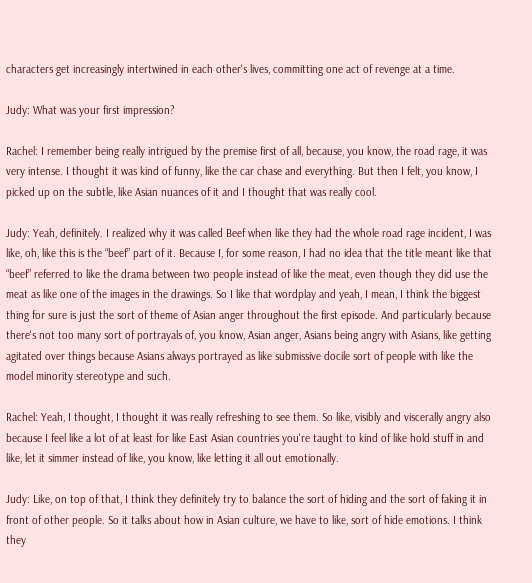characters get increasingly intertwined in each other's lives, committing one act of revenge at a time.

Judy: What was your first impression?

Rachel: I remember being really intrigued by the premise first of all, because, you know, the road rage, it was very intense. I thought it was kind of funny, like the car chase and everything. But then I felt, you know, I picked up on the subtle, like Asian nuances of it and I thought that was really cool.

Judy: Yeah, definitely. I realized why it was called Beef when like they had the whole road rage incident, I was like, oh, like this is the “beef” part of it. Because I, for some reason, I had no idea that the title meant like that “beef” referred to like the drama between two people instead of like the meat, even though they did use the meat as like one of the images in the drawings. So I like that wordplay and yeah, I mean, I think the biggest thing for sure is just the sort of theme of Asian anger throughout the first episode. And particularly because there's not too many sort of portrayals of, you know, Asian anger, Asians being angry with Asians, like getting agitated over things because Asians always portrayed as like submissive docile sort of people with like the model minority stereotype and such.

Rachel: Yeah, I thought, I thought it was really refreshing to see them. So like, visibly and viscerally angry also because I feel like a lot of at least for like East Asian countries you're taught to kind of like hold stuff in and like, let it simmer instead of like, you know, like letting it all out emotionally.

Judy: Like, on top of that, I think they definitely try to balance the sort of hiding and the sort of faking it in front of other people. So it talks about how in Asian culture, we have to like, sort of hide emotions. I think they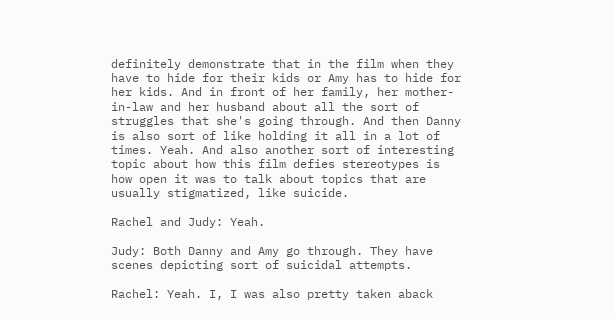definitely demonstrate that in the film when they have to hide for their kids or Amy has to hide for her kids. And in front of her family, her mother-in-law and her husband about all the sort of struggles that she's going through. And then Danny is also sort of like holding it all in a lot of times. Yeah. And also another sort of interesting topic about how this film defies stereotypes is how open it was to talk about topics that are usually stigmatized, like suicide.

Rachel and Judy: Yeah.

Judy: Both Danny and Amy go through. They have scenes depicting sort of suicidal attempts.

Rachel: Yeah. I, I was also pretty taken aback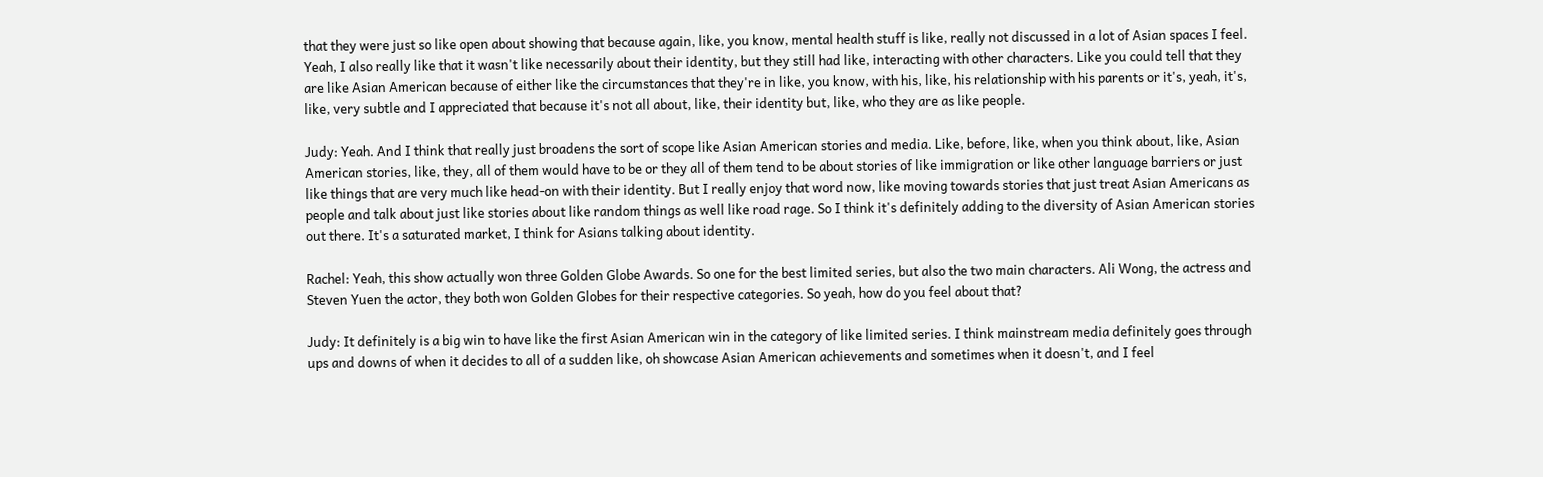that they were just so like open about showing that because again, like, you know, mental health stuff is like, really not discussed in a lot of Asian spaces I feel. Yeah, I also really like that it wasn't like necessarily about their identity, but they still had like, interacting with other characters. Like you could tell that they are like Asian American because of either like the circumstances that they're in like, you know, with his, like, his relationship with his parents or it's, yeah, it's, like, very subtle and I appreciated that because it's not all about, like, their identity but, like, who they are as like people.

Judy: Yeah. And I think that really just broadens the sort of scope like Asian American stories and media. Like, before, like, when you think about, like, Asian American stories, like, they, all of them would have to be or they all of them tend to be about stories of like immigration or like other language barriers or just like things that are very much like head-on with their identity. But I really enjoy that word now, like moving towards stories that just treat Asian Americans as people and talk about just like stories about like random things as well like road rage. So I think it's definitely adding to the diversity of Asian American stories out there. It's a saturated market, I think for Asians talking about identity.

Rachel: Yeah, this show actually won three Golden Globe Awards. So one for the best limited series, but also the two main characters. Ali Wong, the actress and Steven Yuen the actor, they both won Golden Globes for their respective categories. So yeah, how do you feel about that?

Judy: It definitely is a big win to have like the first Asian American win in the category of like limited series. I think mainstream media definitely goes through ups and downs of when it decides to all of a sudden like, oh showcase Asian American achievements and sometimes when it doesn't, and I feel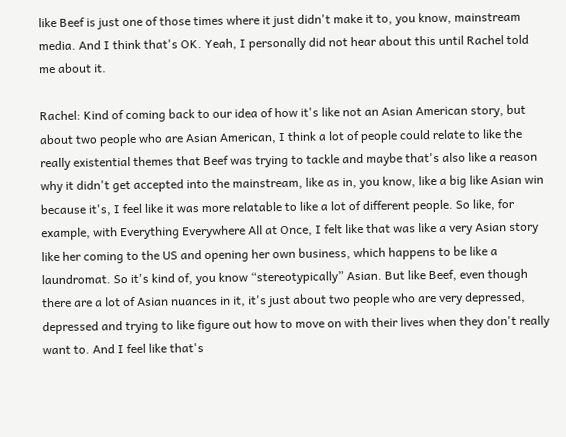like Beef is just one of those times where it just didn't make it to, you know, mainstream media. And I think that's OK. Yeah, I personally did not hear about this until Rachel told me about it.

Rachel: Kind of coming back to our idea of how it's like not an Asian American story, but about two people who are Asian American, I think a lot of people could relate to like the really existential themes that Beef was trying to tackle and maybe that's also like a reason why it didn't get accepted into the mainstream, like as in, you know, like a big like Asian win because it's, I feel like it was more relatable to like a lot of different people. So like, for example, with Everything Everywhere All at Once, I felt like that was like a very Asian story like her coming to the US and opening her own business, which happens to be like a laundromat. So it's kind of, you know “stereotypically” Asian. But like Beef, even though there are a lot of Asian nuances in it, it's just about two people who are very depressed, depressed and trying to like figure out how to move on with their lives when they don't really want to. And I feel like that's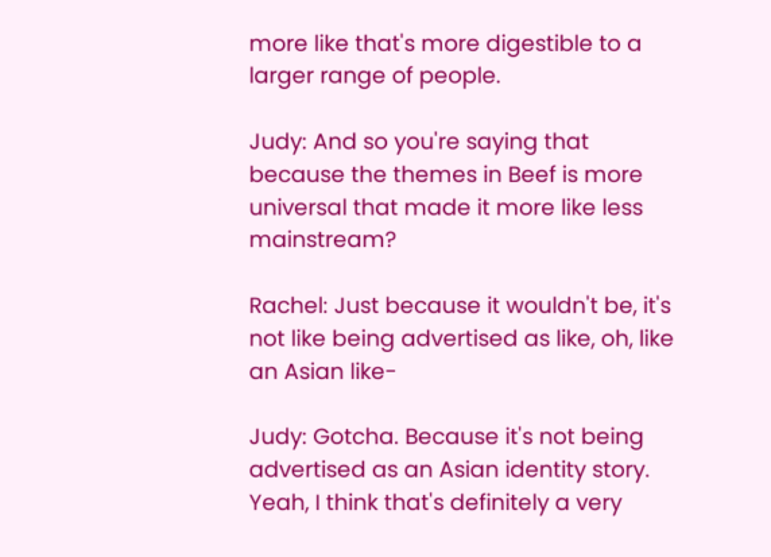more like that's more digestible to a larger range of people.

Judy: And so you're saying that because the themes in Beef is more universal that made it more like less mainstream?

Rachel: Just because it wouldn't be, it's not like being advertised as like, oh, like an Asian like-

Judy: Gotcha. Because it's not being advertised as an Asian identity story. Yeah, I think that's definitely a very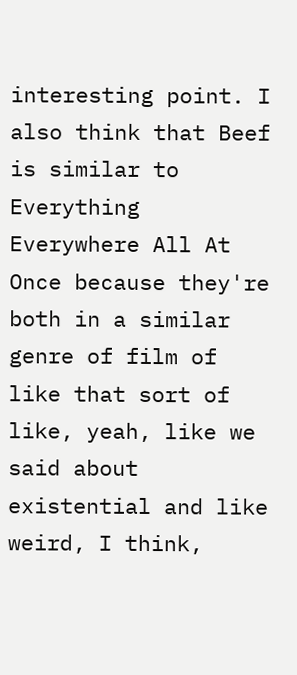interesting point. I also think that Beef is similar to Everything Everywhere All At Once because they're both in a similar genre of film of like that sort of like, yeah, like we said about existential and like weird, I think,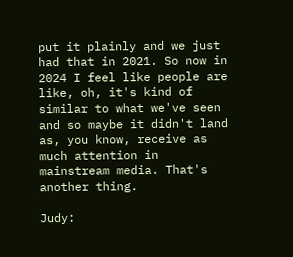put it plainly and we just had that in 2021. So now in 2024 I feel like people are like, oh, it's kind of similar to what we've seen and so maybe it didn't land as, you know, receive as much attention in mainstream media. That's another thing.

Judy: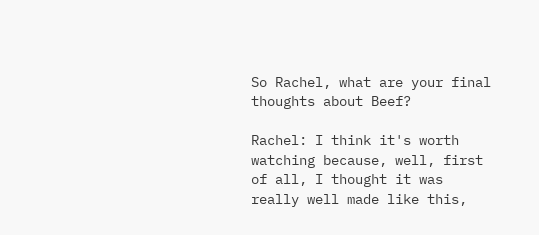So Rachel, what are your final thoughts about Beef?

Rachel: I think it's worth watching because, well, first of all, I thought it was really well made like this,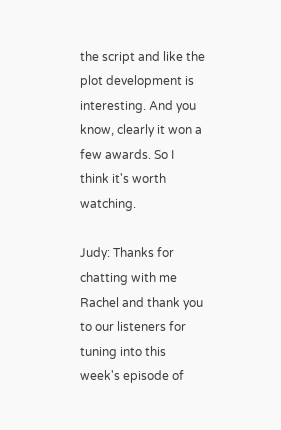the script and like the plot development is interesting. And you know, clearly it won a few awards. So I think it's worth watching.

Judy: Thanks for chatting with me Rachel and thank you to our listeners for tuning into this week's episode of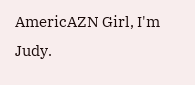AmericAZN Girl, I'm Judy.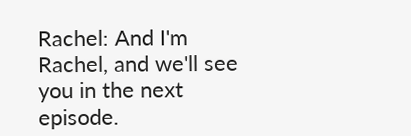Rachel: And I'm Rachel, and we'll see you in the next episode.